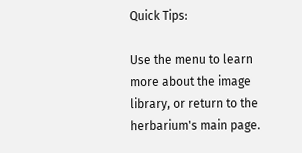Quick Tips:

Use the menu to learn more about the image library, or return to the herbarium's main page.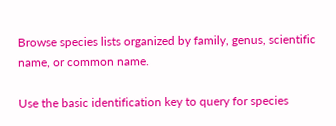Browse species lists organized by family, genus, scientific name, or common name.

Use the basic identification key to query for species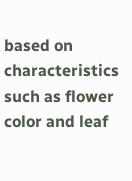based on characteristics such as flower color and leaf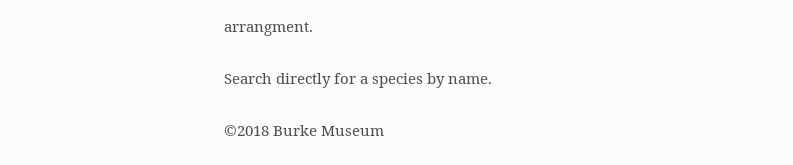arrangment.

Search directly for a species by name.

©2018 Burke Museum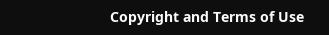Copyright and Terms of Use